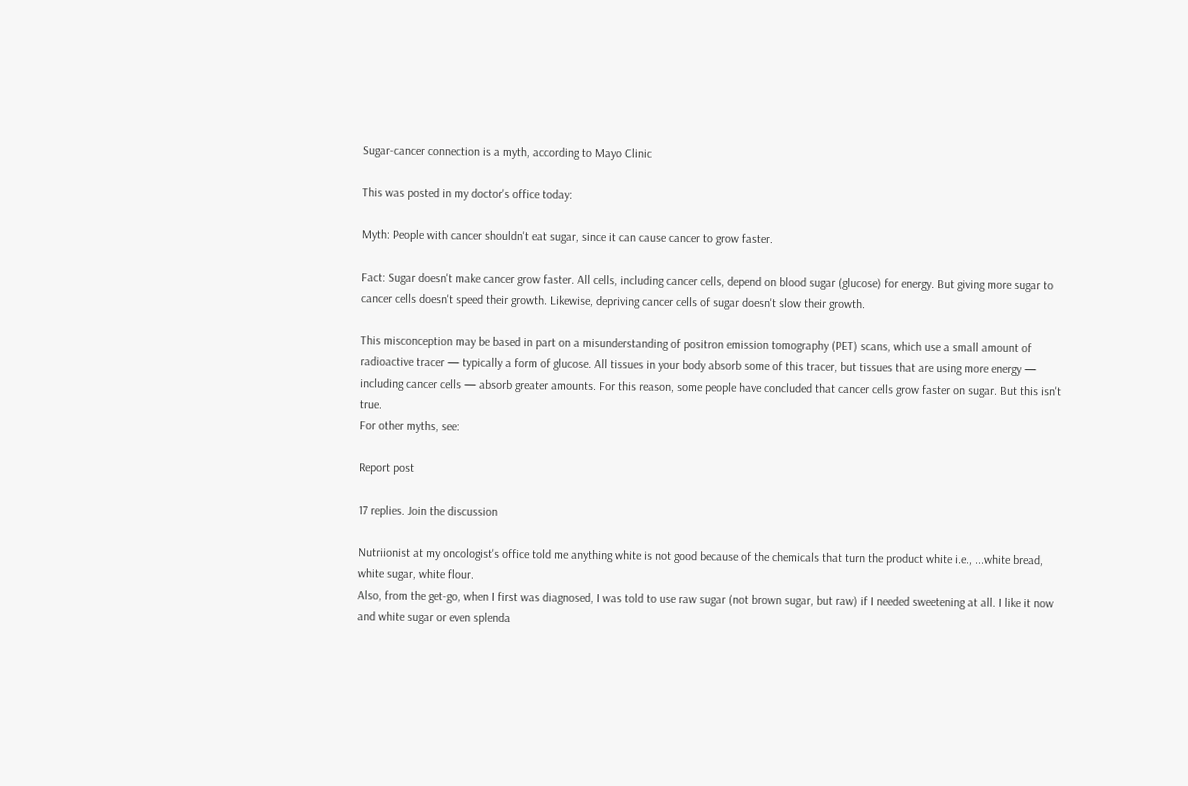Sugar-cancer connection is a myth, according to Mayo Clinic

This was posted in my doctor's office today:

Myth: People with cancer shouldn't eat sugar, since it can cause cancer to grow faster.

Fact: Sugar doesn't make cancer grow faster. All cells, including cancer cells, depend on blood sugar (glucose) for energy. But giving more sugar to cancer cells doesn't speed their growth. Likewise, depriving cancer cells of sugar doesn't slow their growth.

This misconception may be based in part on a misunderstanding of positron emission tomography (PET) scans, which use a small amount of radioactive tracer — typically a form of glucose. All tissues in your body absorb some of this tracer, but tissues that are using more energy — including cancer cells — absorb greater amounts. For this reason, some people have concluded that cancer cells grow faster on sugar. But this isn't true.
For other myths, see:

Report post

17 replies. Join the discussion

Nutriionist at my oncologist's office told me anything white is not good because of the chemicals that turn the product white i.e., ...white bread, white sugar, white flour.
Also, from the get-go, when I first was diagnosed, I was told to use raw sugar (not brown sugar, but raw) if I needed sweetening at all. I like it now and white sugar or even splenda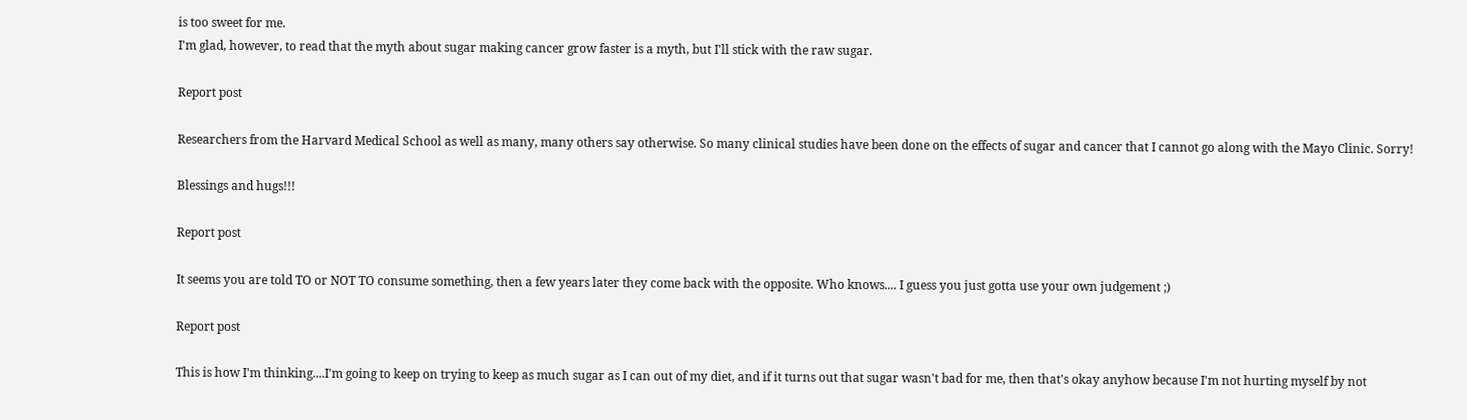is too sweet for me.
I'm glad, however, to read that the myth about sugar making cancer grow faster is a myth, but I'll stick with the raw sugar.

Report post

Researchers from the Harvard Medical School as well as many, many others say otherwise. So many clinical studies have been done on the effects of sugar and cancer that I cannot go along with the Mayo Clinic. Sorry!

Blessings and hugs!!!

Report post

It seems you are told TO or NOT TO consume something, then a few years later they come back with the opposite. Who knows.... I guess you just gotta use your own judgement ;)

Report post

This is how I'm thinking....I'm going to keep on trying to keep as much sugar as I can out of my diet, and if it turns out that sugar wasn't bad for me, then that's okay anyhow because I'm not hurting myself by not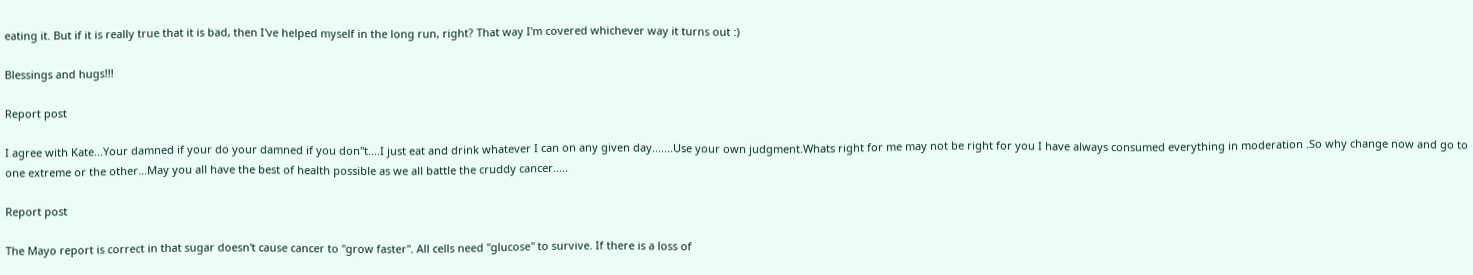eating it. But if it is really true that it is bad, then I've helped myself in the long run, right? That way I'm covered whichever way it turns out :)

Blessings and hugs!!!

Report post

I agree with Kate...Your damned if your do your damned if you don"t....I just eat and drink whatever I can on any given day.......Use your own judgment.Whats right for me may not be right for you I have always consumed everything in moderation .So why change now and go to one extreme or the other...May you all have the best of health possible as we all battle the cruddy cancer.....

Report post

The Mayo report is correct in that sugar doesn't cause cancer to "grow faster". All cells need "glucose" to survive. If there is a loss of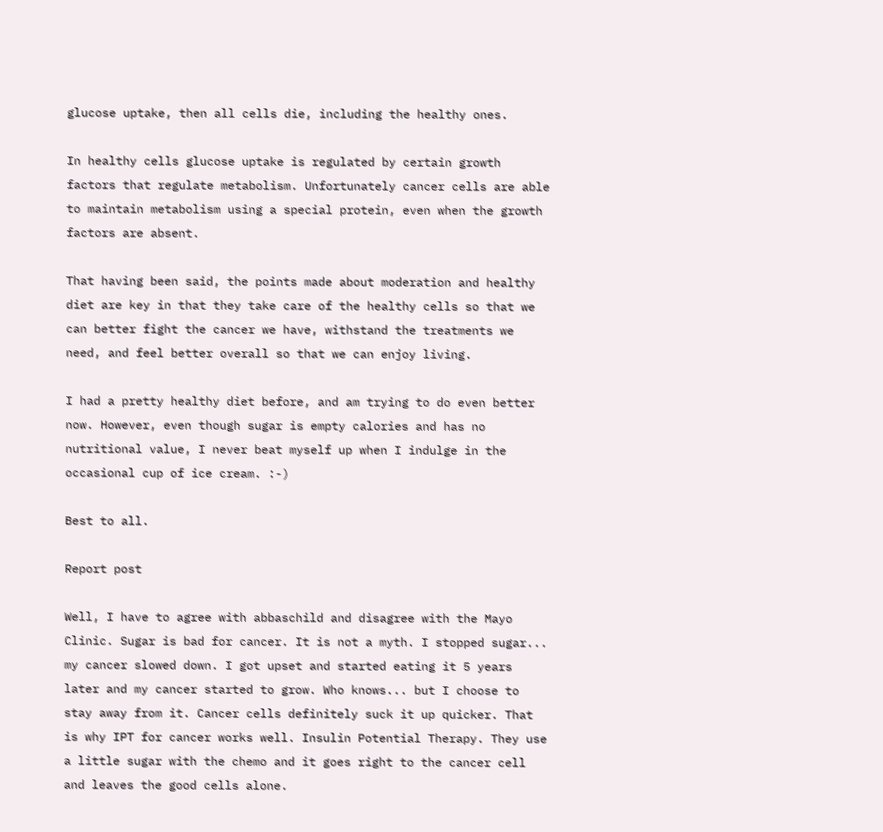glucose uptake, then all cells die, including the healthy ones.

In healthy cells glucose uptake is regulated by certain growth factors that regulate metabolism. Unfortunately cancer cells are able to maintain metabolism using a special protein, even when the growth factors are absent.

That having been said, the points made about moderation and healthy diet are key in that they take care of the healthy cells so that we can better fight the cancer we have, withstand the treatments we need, and feel better overall so that we can enjoy living.

I had a pretty healthy diet before, and am trying to do even better now. However, even though sugar is empty calories and has no nutritional value, I never beat myself up when I indulge in the occasional cup of ice cream. :-)

Best to all.

Report post

Well, I have to agree with abbaschild and disagree with the Mayo Clinic. Sugar is bad for cancer. It is not a myth. I stopped sugar... my cancer slowed down. I got upset and started eating it 5 years later and my cancer started to grow. Who knows... but I choose to stay away from it. Cancer cells definitely suck it up quicker. That is why IPT for cancer works well. Insulin Potential Therapy. They use a little sugar with the chemo and it goes right to the cancer cell and leaves the good cells alone.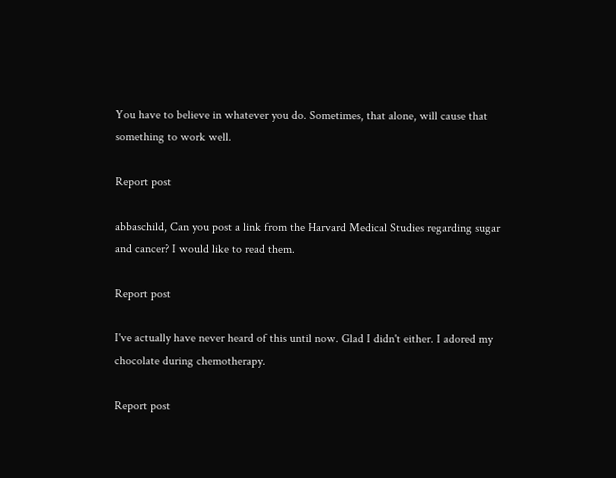You have to believe in whatever you do. Sometimes, that alone, will cause that something to work well.

Report post

abbaschild, Can you post a link from the Harvard Medical Studies regarding sugar and cancer? I would like to read them.

Report post

I've actually have never heard of this until now. Glad I didn't either. I adored my chocolate during chemotherapy.

Report post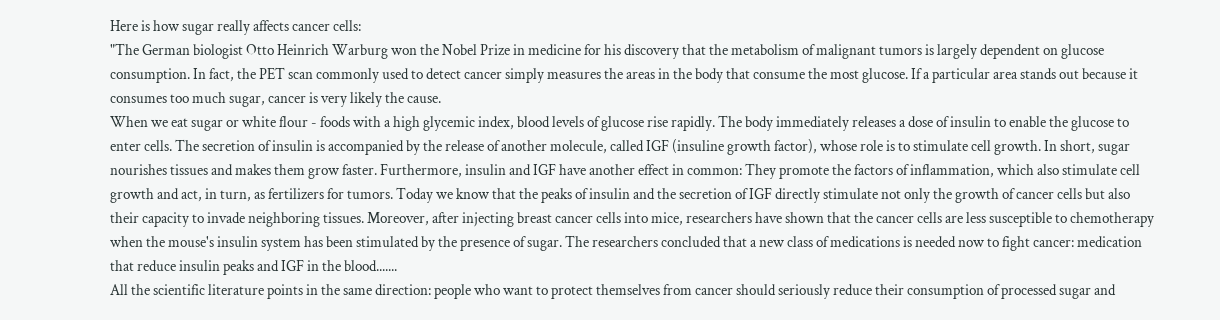Here is how sugar really affects cancer cells:
"The German biologist Otto Heinrich Warburg won the Nobel Prize in medicine for his discovery that the metabolism of malignant tumors is largely dependent on glucose consumption. In fact, the PET scan commonly used to detect cancer simply measures the areas in the body that consume the most glucose. If a particular area stands out because it consumes too much sugar, cancer is very likely the cause.
When we eat sugar or white flour - foods with a high glycemic index, blood levels of glucose rise rapidly. The body immediately releases a dose of insulin to enable the glucose to enter cells. The secretion of insulin is accompanied by the release of another molecule, called IGF (insuline growth factor), whose role is to stimulate cell growth. In short, sugar nourishes tissues and makes them grow faster. Furthermore, insulin and IGF have another effect in common: They promote the factors of inflammation, which also stimulate cell growth and act, in turn, as fertilizers for tumors. Today we know that the peaks of insulin and the secretion of IGF directly stimulate not only the growth of cancer cells but also their capacity to invade neighboring tissues. Moreover, after injecting breast cancer cells into mice, researchers have shown that the cancer cells are less susceptible to chemotherapy when the mouse's insulin system has been stimulated by the presence of sugar. The researchers concluded that a new class of medications is needed now to fight cancer: medication that reduce insulin peaks and IGF in the blood.......
All the scientific literature points in the same direction: people who want to protect themselves from cancer should seriously reduce their consumption of processed sugar and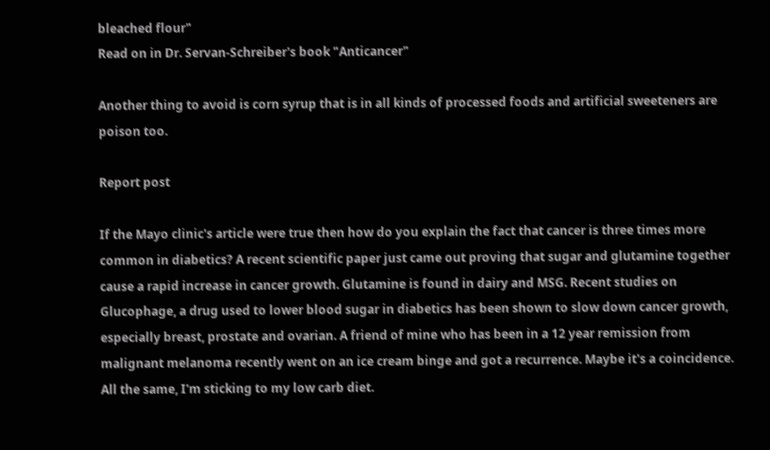bleached flour"
Read on in Dr. Servan-Schreiber's book "Anticancer"

Another thing to avoid is corn syrup that is in all kinds of processed foods and artificial sweeteners are poison too.

Report post

If the Mayo clinic's article were true then how do you explain the fact that cancer is three times more common in diabetics? A recent scientific paper just came out proving that sugar and glutamine together cause a rapid increase in cancer growth. Glutamine is found in dairy and MSG. Recent studies on Glucophage, a drug used to lower blood sugar in diabetics has been shown to slow down cancer growth, especially breast, prostate and ovarian. A friend of mine who has been in a 12 year remission from malignant melanoma recently went on an ice cream binge and got a recurrence. Maybe it's a coincidence. All the same, I'm sticking to my low carb diet.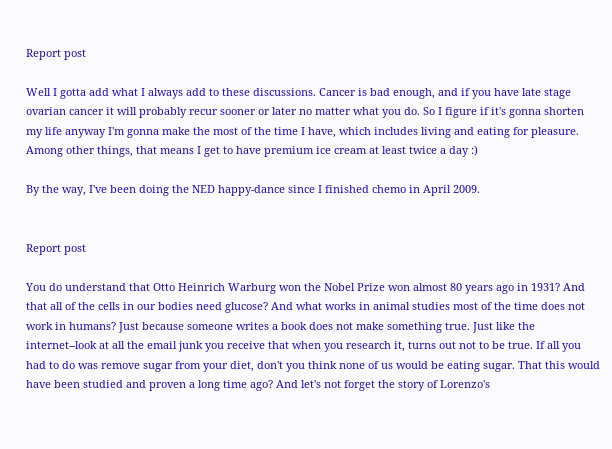Report post

Well I gotta add what I always add to these discussions. Cancer is bad enough, and if you have late stage ovarian cancer it will probably recur sooner or later no matter what you do. So I figure if it's gonna shorten my life anyway I'm gonna make the most of the time I have, which includes living and eating for pleasure. Among other things, that means I get to have premium ice cream at least twice a day :)

By the way, I've been doing the NED happy-dance since I finished chemo in April 2009.


Report post

You do understand that Otto Heinrich Warburg won the Nobel Prize won almost 80 years ago in 1931? And that all of the cells in our bodies need glucose? And what works in animal studies most of the time does not work in humans? Just because someone writes a book does not make something true. Just like the internet--look at all the email junk you receive that when you research it, turns out not to be true. If all you had to do was remove sugar from your diet, don't you think none of us would be eating sugar. That this would have been studied and proven a long time ago? And let's not forget the story of Lorenzo's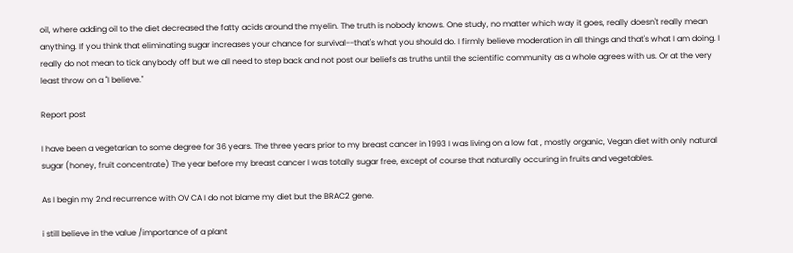oil, where adding oil to the diet decreased the fatty acids around the myelin. The truth is nobody knows. One study, no matter which way it goes, really doesn't really mean anything. If you think that eliminating sugar increases your chance for survival--that's what you should do. I firmly believe moderation in all things and that's what I am doing. I really do not mean to tick anybody off but we all need to step back and not post our beliefs as truths until the scientific community as a whole agrees with us. Or at the very least throw on a "I believe."

Report post

I have been a vegetarian to some degree for 36 years. The three years prior to my breast cancer in 1993 I was living on a low fat , mostly organic, Vegan diet with only natural sugar (honey, fruit concentrate) The year before my breast cancer I was totally sugar free, except of course that naturally occuring in fruits and vegetables.

As I begin my 2nd recurrence with OV CA I do not blame my diet but the BRAC2 gene.

i still believe in the value /importance of a plant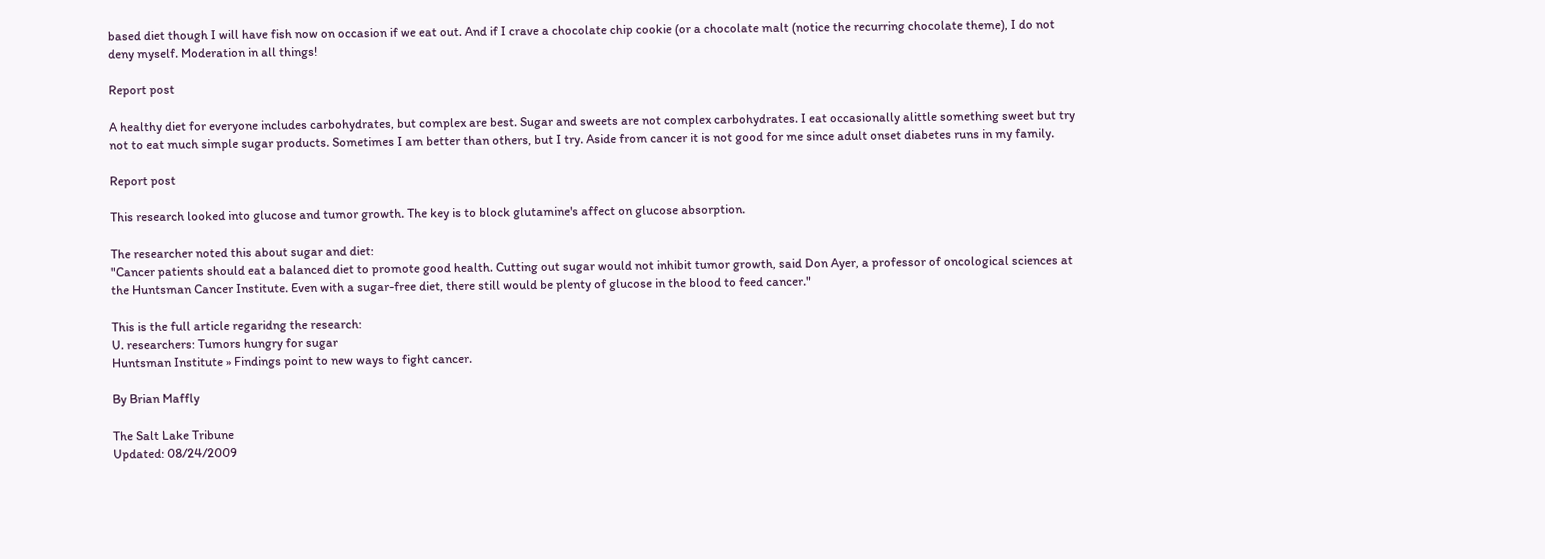based diet though I will have fish now on occasion if we eat out. And if I crave a chocolate chip cookie (or a chocolate malt (notice the recurring chocolate theme), I do not deny myself. Moderation in all things!

Report post

A healthy diet for everyone includes carbohydrates, but complex are best. Sugar and sweets are not complex carbohydrates. I eat occasionally alittle something sweet but try not to eat much simple sugar products. Sometimes I am better than others, but I try. Aside from cancer it is not good for me since adult onset diabetes runs in my family.

Report post

This research looked into glucose and tumor growth. The key is to block glutamine's affect on glucose absorption.

The researcher noted this about sugar and diet:
"Cancer patients should eat a balanced diet to promote good health. Cutting out sugar would not inhibit tumor growth, said Don Ayer, a professor of oncological sciences at the Huntsman Cancer Institute. Even with a sugar-free diet, there still would be plenty of glucose in the blood to feed cancer."

This is the full article regaridng the research:
U. researchers: Tumors hungry for sugar
Huntsman Institute » Findings point to new ways to fight cancer.

By Brian Maffly

The Salt Lake Tribune
Updated: 08/24/2009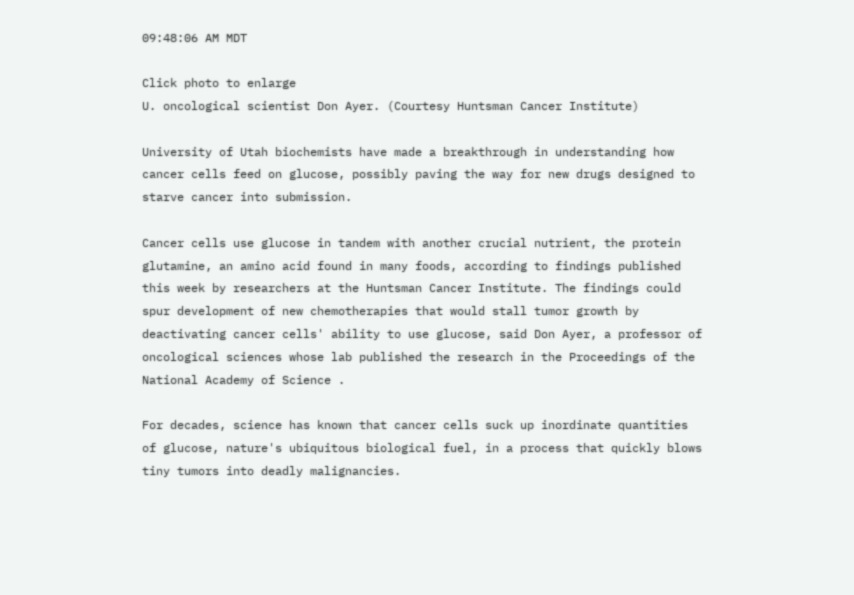09:48:06 AM MDT

Click photo to enlarge
U. oncological scientist Don Ayer. (Courtesy Huntsman Cancer Institute)

University of Utah biochemists have made a breakthrough in understanding how cancer cells feed on glucose, possibly paving the way for new drugs designed to starve cancer into submission.

Cancer cells use glucose in tandem with another crucial nutrient, the protein glutamine, an amino acid found in many foods, according to findings published this week by researchers at the Huntsman Cancer Institute. The findings could spur development of new chemotherapies that would stall tumor growth by deactivating cancer cells' ability to use glucose, said Don Ayer, a professor of oncological sciences whose lab published the research in the Proceedings of the National Academy of Science .

For decades, science has known that cancer cells suck up inordinate quantities of glucose, nature's ubiquitous biological fuel, in a process that quickly blows tiny tumors into deadly malignancies.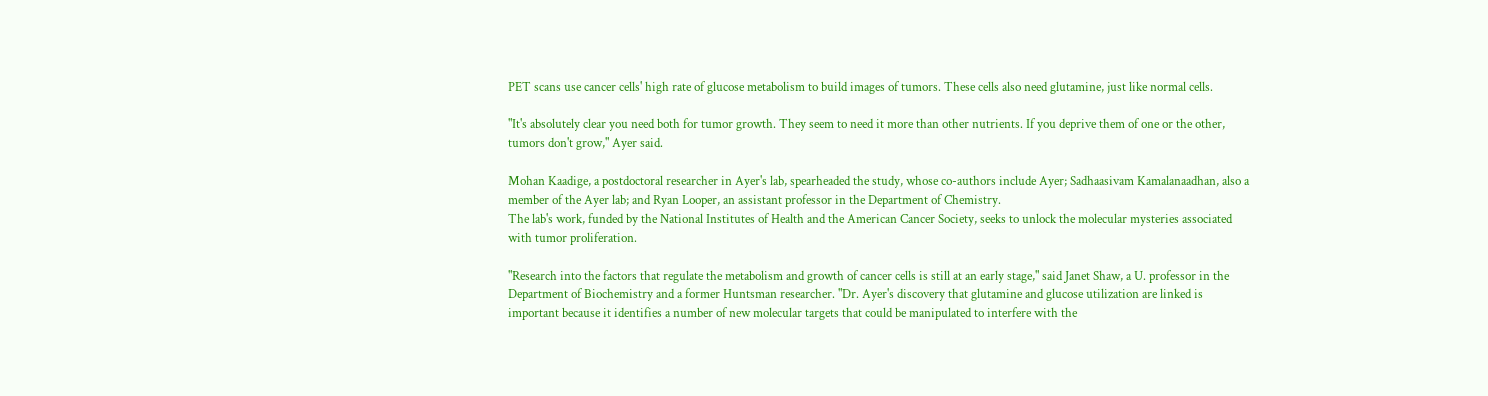PET scans use cancer cells' high rate of glucose metabolism to build images of tumors. These cells also need glutamine, just like normal cells.

"It's absolutely clear you need both for tumor growth. They seem to need it more than other nutrients. If you deprive them of one or the other, tumors don't grow," Ayer said.

Mohan Kaadige, a postdoctoral researcher in Ayer's lab, spearheaded the study, whose co-authors include Ayer; Sadhaasivam Kamalanaadhan, also a member of the Ayer lab; and Ryan Looper, an assistant professor in the Department of Chemistry.
The lab's work, funded by the National Institutes of Health and the American Cancer Society, seeks to unlock the molecular mysteries associated with tumor proliferation.

"Research into the factors that regulate the metabolism and growth of cancer cells is still at an early stage," said Janet Shaw, a U. professor in the Department of Biochemistry and a former Huntsman researcher. "Dr. Ayer's discovery that glutamine and glucose utilization are linked is important because it identifies a number of new molecular targets that could be manipulated to interfere with the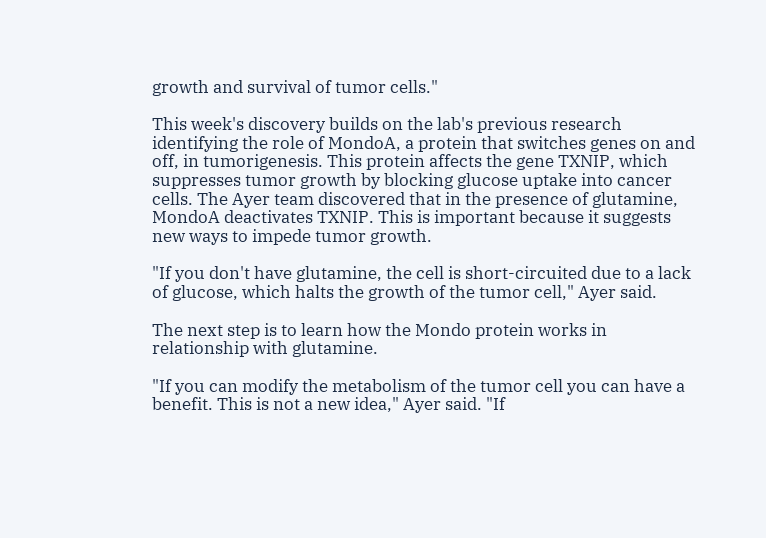growth and survival of tumor cells."

This week's discovery builds on the lab's previous research identifying the role of MondoA, a protein that switches genes on and off, in tumorigenesis. This protein affects the gene TXNIP, which suppresses tumor growth by blocking glucose uptake into cancer cells. The Ayer team discovered that in the presence of glutamine, MondoA deactivates TXNIP. This is important because it suggests new ways to impede tumor growth.

"If you don't have glutamine, the cell is short-circuited due to a lack of glucose, which halts the growth of the tumor cell," Ayer said.

The next step is to learn how the Mondo protein works in relationship with glutamine.

"If you can modify the metabolism of the tumor cell you can have a benefit. This is not a new idea," Ayer said. "If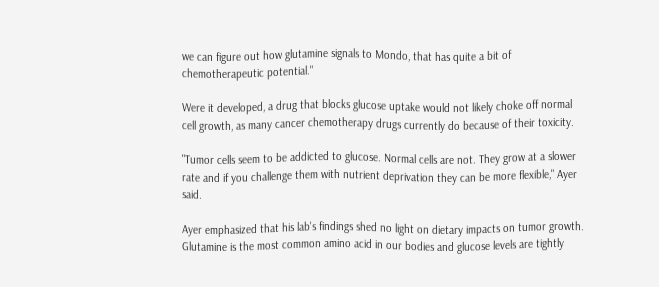we can figure out how glutamine signals to Mondo, that has quite a bit of chemotherapeutic potential."

Were it developed, a drug that blocks glucose uptake would not likely choke off normal cell growth, as many cancer chemotherapy drugs currently do because of their toxicity.

"Tumor cells seem to be addicted to glucose. Normal cells are not. They grow at a slower rate and if you challenge them with nutrient deprivation they can be more flexible," Ayer said.

Ayer emphasized that his lab's findings shed no light on dietary impacts on tumor growth. Glutamine is the most common amino acid in our bodies and glucose levels are tightly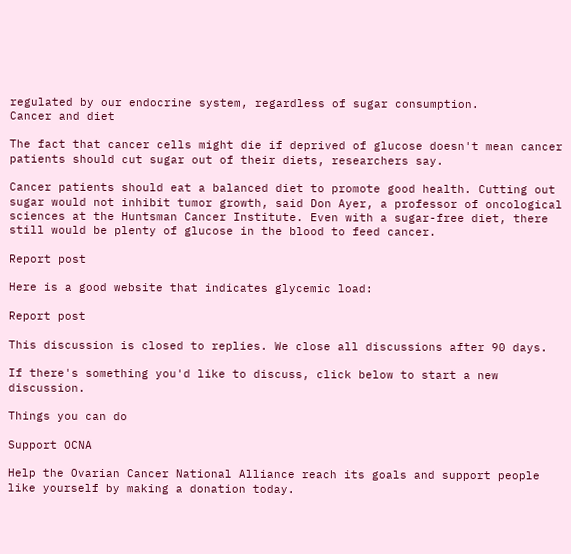regulated by our endocrine system, regardless of sugar consumption.
Cancer and diet

The fact that cancer cells might die if deprived of glucose doesn't mean cancer patients should cut sugar out of their diets, researchers say.

Cancer patients should eat a balanced diet to promote good health. Cutting out sugar would not inhibit tumor growth, said Don Ayer, a professor of oncological sciences at the Huntsman Cancer Institute. Even with a sugar-free diet, there still would be plenty of glucose in the blood to feed cancer.

Report post

Here is a good website that indicates glycemic load:

Report post

This discussion is closed to replies. We close all discussions after 90 days.

If there's something you'd like to discuss, click below to start a new discussion.

Things you can do

Support OCNA

Help the Ovarian Cancer National Alliance reach its goals and support people like yourself by making a donation today.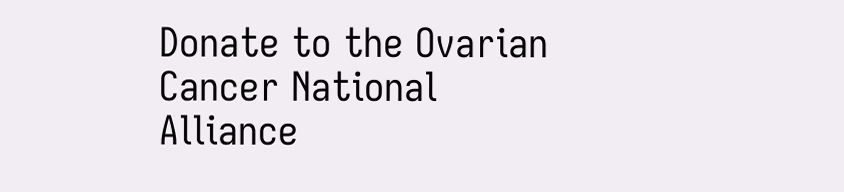Donate to the Ovarian Cancer National Alliance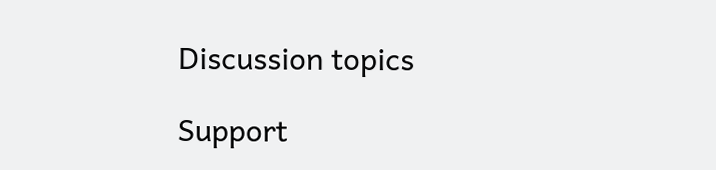Discussion topics

Support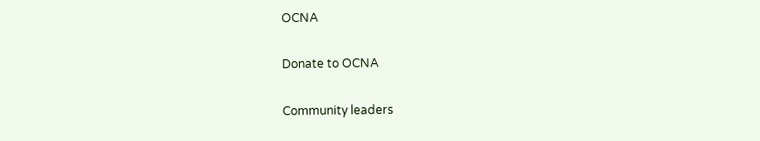OCNA

Donate to OCNA

Community leaders